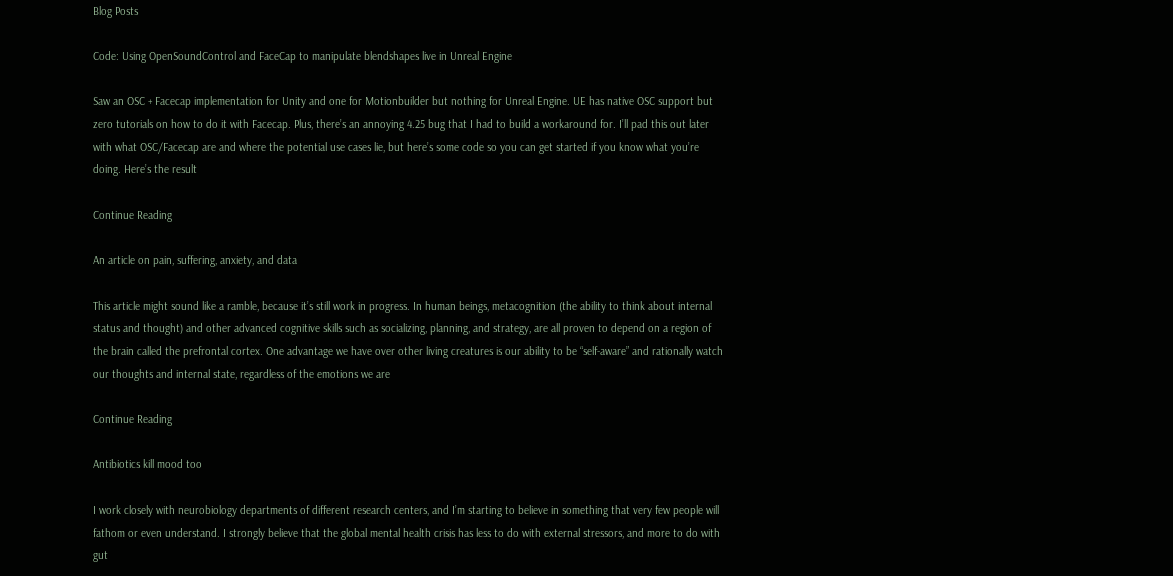Blog Posts

Code: Using OpenSoundControl and FaceCap to manipulate blendshapes live in Unreal Engine

Saw an OSC + Facecap implementation for Unity and one for Motionbuilder but nothing for Unreal Engine. UE has native OSC support but zero tutorials on how to do it with Facecap. Plus, there’s an annoying 4.25 bug that I had to build a workaround for. I’ll pad this out later with what OSC/Facecap are and where the potential use cases lie, but here’s some code so you can get started if you know what you’re doing. Here’s the result

Continue Reading

An article on pain, suffering, anxiety, and data

This article might sound like a ramble, because it’s still work in progress. In human beings, metacognition (the ability to think about internal status and thought) and other advanced cognitive skills such as socializing, planning, and strategy, are all proven to depend on a region of the brain called the prefrontal cortex. One advantage we have over other living creatures is our ability to be “self-aware” and rationally watch our thoughts and internal state, regardless of the emotions we are

Continue Reading

Antibiotics kill mood too

I work closely with neurobiology departments of different research centers, and I’m starting to believe in something that very few people will fathom or even understand. I strongly believe that the global mental health crisis has less to do with external stressors, and more to do with gut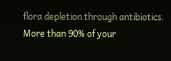flora depletion through antibiotics. More than 90% of your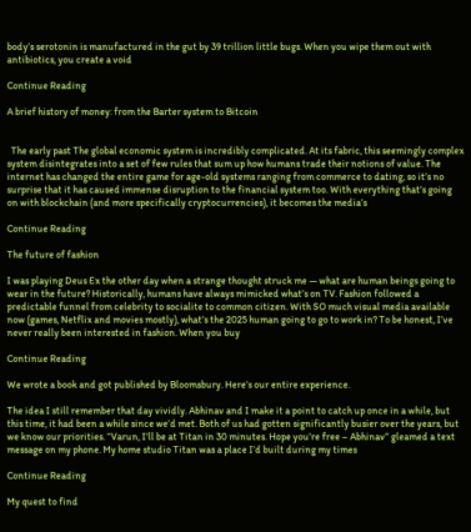body’s serotonin is manufactured in the gut by 39 trillion little bugs. When you wipe them out with antibiotics, you create a void

Continue Reading

A brief history of money: from the Barter system to Bitcoin


  The early past The global economic system is incredibly complicated. At its fabric, this seemingly complex system disintegrates into a set of few rules that sum up how humans trade their notions of value. The internet has changed the entire game for age-old systems ranging from commerce to dating, so it’s no surprise that it has caused immense disruption to the financial system too. With everything that’s going on with blockchain (and more specifically cryptocurrencies), it becomes the media’s

Continue Reading

The future of fashion

I was playing Deus Ex the other day when a strange thought struck me — what are human beings going to wear in the future? Historically, humans have always mimicked what’s on TV. Fashion followed a predictable funnel from celebrity to socialite to common citizen. With SO much visual media available now (games, Netflix and movies mostly), what’s the 2025 human going to go to work in? To be honest, I’ve never really been interested in fashion. When you buy

Continue Reading

We wrote a book and got published by Bloomsbury. Here’s our entire experience.

The idea I still remember that day vividly. Abhinav and I make it a point to catch up once in a while, but this time, it had been a while since we’d met. Both of us had gotten significantly busier over the years, but we know our priorities. “Varun, I’ll be at Titan in 30 minutes. Hope you’re free – Abhinav” gleamed a text message on my phone. My home studio Titan was a place I’d built during my times

Continue Reading

My quest to find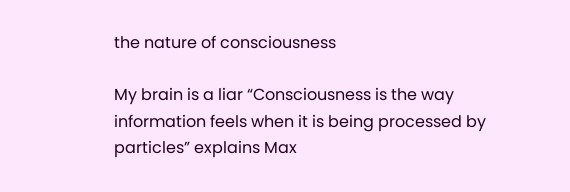the nature of consciousness

My brain is a liar “Consciousness is the way information feels when it is being processed by particles” explains Max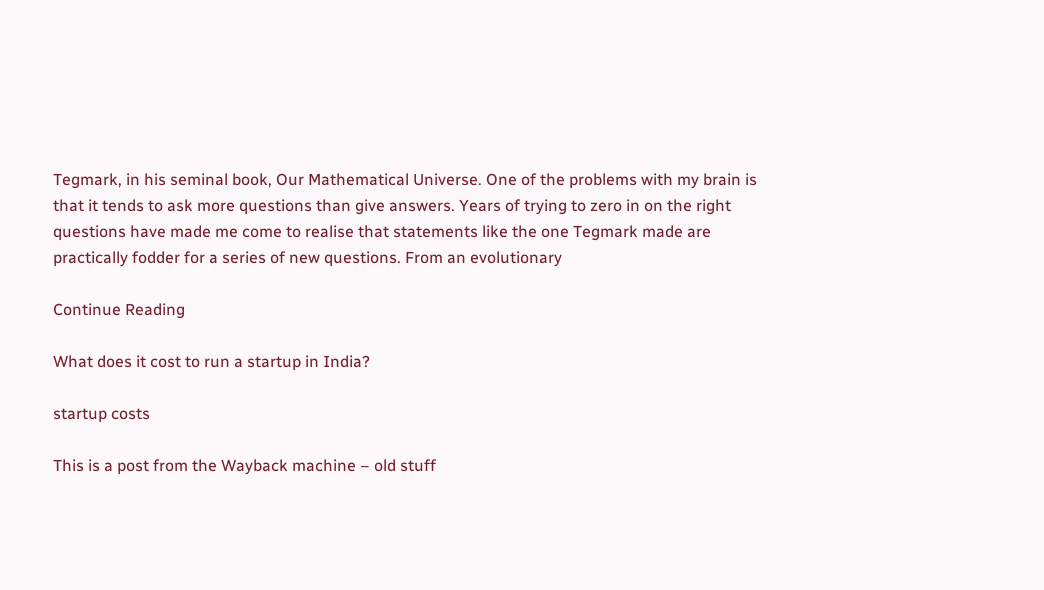Tegmark, in his seminal book, Our Mathematical Universe. One of the problems with my brain is that it tends to ask more questions than give answers. Years of trying to zero in on the right questions have made me come to realise that statements like the one Tegmark made are practically fodder for a series of new questions. From an evolutionary

Continue Reading

What does it cost to run a startup in India?

startup costs

This is a post from the Wayback machine – old stuff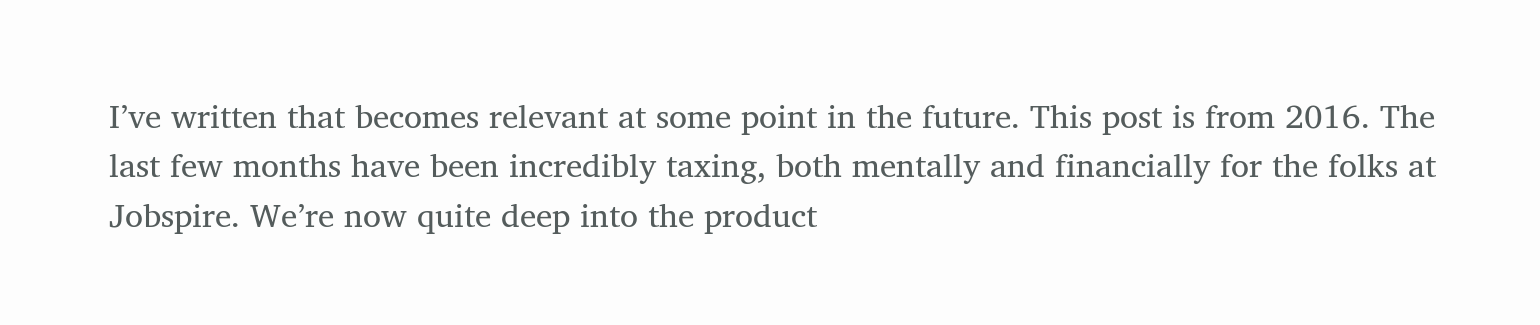I’ve written that becomes relevant at some point in the future. This post is from 2016. The last few months have been incredibly taxing, both mentally and financially for the folks at Jobspire. We’re now quite deep into the product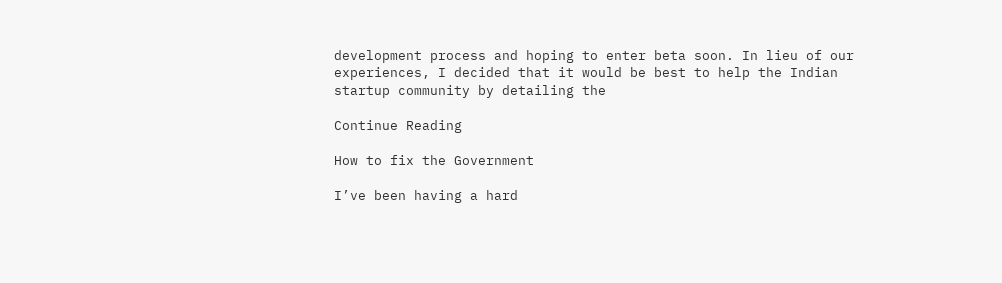development process and hoping to enter beta soon. In lieu of our experiences, I decided that it would be best to help the Indian startup community by detailing the

Continue Reading

How to fix the Government

I’ve been having a hard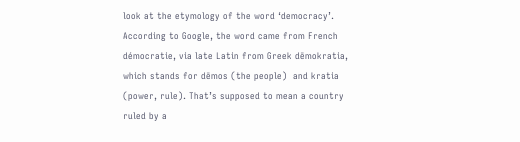look at the etymology of the word ‘democracy’. According to Google, the word came from French démocratie, via late Latin from Greek dēmokratia, which stands for dēmos (the people)  and kratia (power, rule). That’s supposed to mean a country ruled by a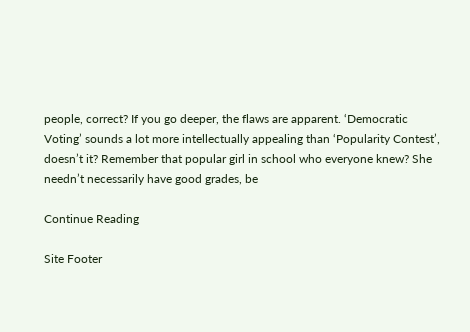people, correct? If you go deeper, the flaws are apparent. ‘Democratic Voting’ sounds a lot more intellectually appealing than ‘Popularity Contest’, doesn’t it? Remember that popular girl in school who everyone knew? She needn’t necessarily have good grades, be

Continue Reading

Site Footer